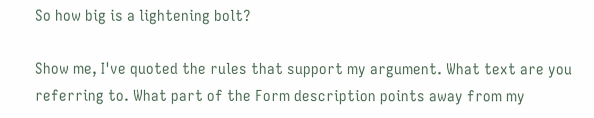So how big is a lightening bolt?

Show me, I've quoted the rules that support my argument. What text are you referring to. What part of the Form description points away from my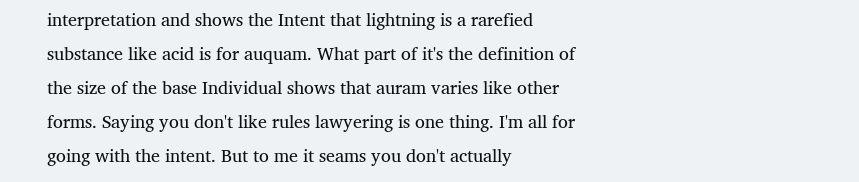interpretation and shows the Intent that lightning is a rarefied substance like acid is for auquam. What part of it's the definition of the size of the base Individual shows that auram varies like other forms. Saying you don't like rules lawyering is one thing. I'm all for going with the intent. But to me it seams you don't actually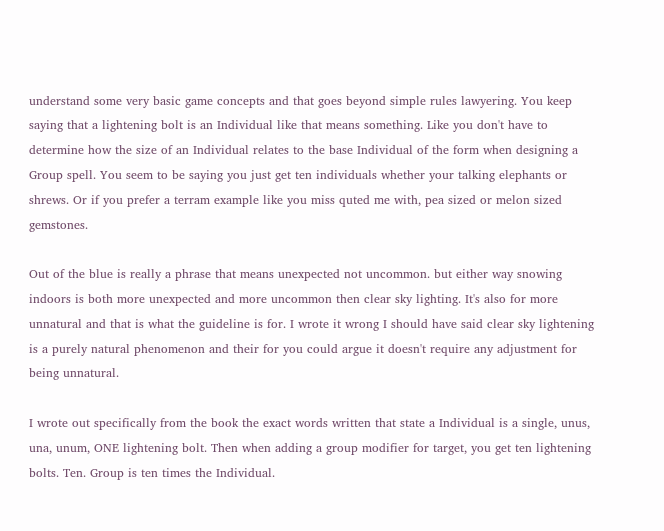understand some very basic game concepts and that goes beyond simple rules lawyering. You keep saying that a lightening bolt is an Individual like that means something. Like you don't have to determine how the size of an Individual relates to the base Individual of the form when designing a Group spell. You seem to be saying you just get ten individuals whether your talking elephants or shrews. Or if you prefer a terram example like you miss quted me with, pea sized or melon sized gemstones.

Out of the blue is really a phrase that means unexpected not uncommon. but either way snowing indoors is both more unexpected and more uncommon then clear sky lighting. It's also for more unnatural and that is what the guideline is for. I wrote it wrong I should have said clear sky lightening is a purely natural phenomenon and their for you could argue it doesn't require any adjustment for being unnatural.

I wrote out specifically from the book the exact words written that state a Individual is a single, unus, una, unum, ONE lightening bolt. Then when adding a group modifier for target, you get ten lightening bolts. Ten. Group is ten times the Individual.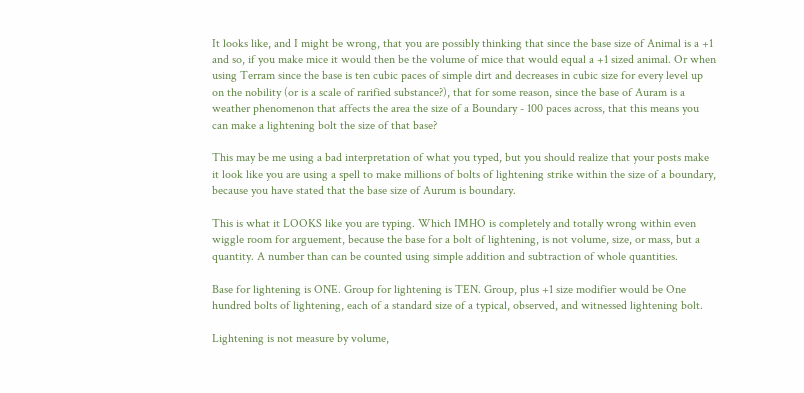It looks like, and I might be wrong, that you are possibly thinking that since the base size of Animal is a +1 and so, if you make mice it would then be the volume of mice that would equal a +1 sized animal. Or when using Terram since the base is ten cubic paces of simple dirt and decreases in cubic size for every level up on the nobility (or is a scale of rarified substance?), that for some reason, since the base of Auram is a weather phenomenon that affects the area the size of a Boundary - 100 paces across, that this means you can make a lightening bolt the size of that base?

This may be me using a bad interpretation of what you typed, but you should realize that your posts make it look like you are using a spell to make millions of bolts of lightening strike within the size of a boundary, because you have stated that the base size of Aurum is boundary.

This is what it LOOKS like you are typing. Which IMHO is completely and totally wrong within even wiggle room for arguement, because the base for a bolt of lightening, is not volume, size, or mass, but a quantity. A number than can be counted using simple addition and subtraction of whole quantities.

Base for lightening is ONE. Group for lightening is TEN. Group, plus +1 size modifier would be One hundred bolts of lightening, each of a standard size of a typical, observed, and witnessed lightening bolt.

Lightening is not measure by volume,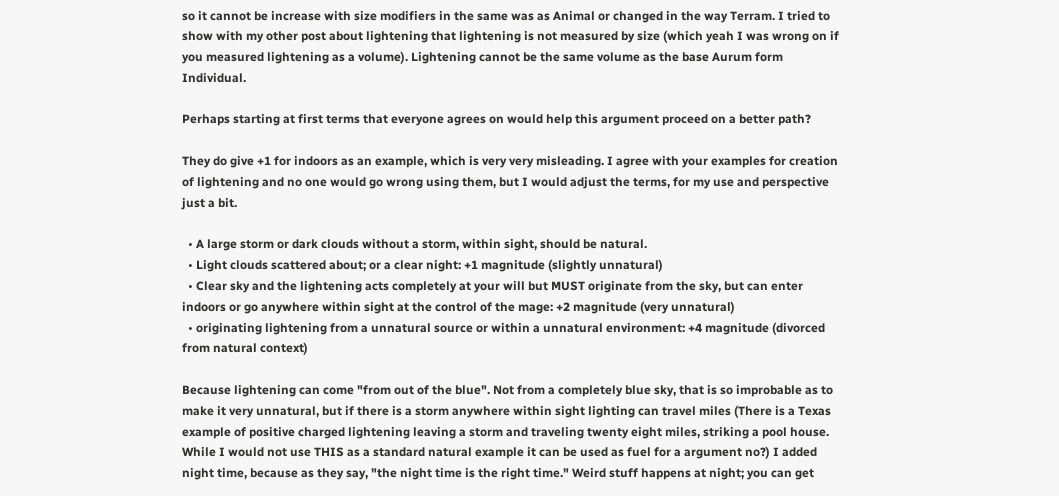so it cannot be increase with size modifiers in the same was as Animal or changed in the way Terram. I tried to show with my other post about lightening that lightening is not measured by size (which yeah I was wrong on if you measured lightening as a volume). Lightening cannot be the same volume as the base Aurum form Individual.

Perhaps starting at first terms that everyone agrees on would help this argument proceed on a better path?

They do give +1 for indoors as an example, which is very very misleading. I agree with your examples for creation of lightening and no one would go wrong using them, but I would adjust the terms, for my use and perspective just a bit.

  • A large storm or dark clouds without a storm, within sight, should be natural.
  • Light clouds scattered about; or a clear night: +1 magnitude (slightly unnatural)
  • Clear sky and the lightening acts completely at your will but MUST originate from the sky, but can enter indoors or go anywhere within sight at the control of the mage: +2 magnitude (very unnatural)
  • originating lightening from a unnatural source or within a unnatural environment: +4 magnitude (divorced from natural context)

Because lightening can come "from out of the blue". Not from a completely blue sky, that is so improbable as to make it very unnatural, but if there is a storm anywhere within sight lighting can travel miles (There is a Texas example of positive charged lightening leaving a storm and traveling twenty eight miles, striking a pool house. While I would not use THIS as a standard natural example it can be used as fuel for a argument no?) I added night time, because as they say, "the night time is the right time." Weird stuff happens at night; you can get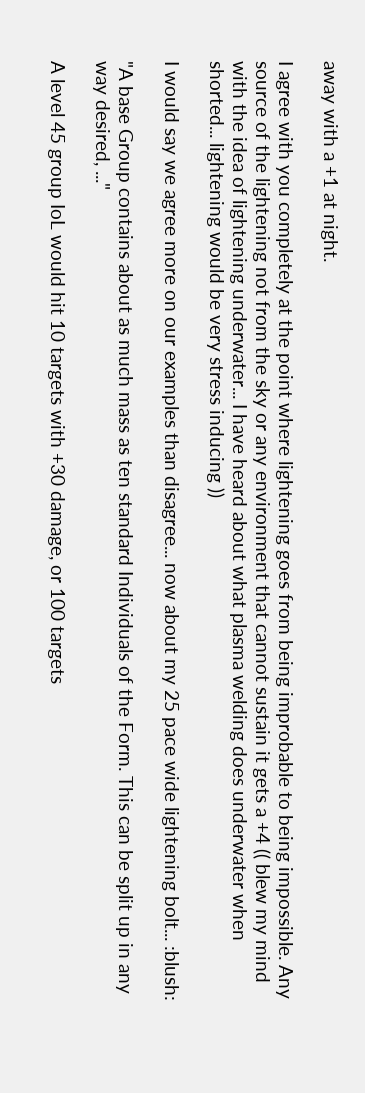away with a +1 at night.

I agree with you completely at the point where lightening goes from being improbable to being impossible. Any source of the lightening not from the sky or any environment that cannot sustain it gets a +4 (( blew my mind with the idea of lightening underwater... I have heard about what plasma welding does underwater when shorted... lightening would be very stress inducing ))

I would say we agree more on our examples than disagree... now about my 25 pace wide lightening bolt... :blush:

"A base Group contains about as much mass as ten standard Individuals of the Form. This can be split up in any way desired, ..."

A level 45 group IoL would hit 10 targets with +30 damage, or 100 targets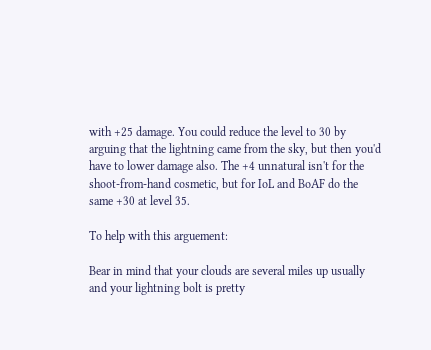with +25 damage. You could reduce the level to 30 by arguing that the lightning came from the sky, but then you'd have to lower damage also. The +4 unnatural isn't for the shoot-from-hand cosmetic, but for IoL and BoAF do the same +30 at level 35.

To help with this arguement:

Bear in mind that your clouds are several miles up usually and your lightning bolt is pretty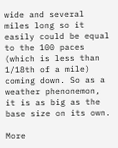wide and several miles long so it easily could be equal to the 100 paces (which is less than 1/18th of a mile) coming down. So as a weather phenonemon, it is as big as the base size on its own.

More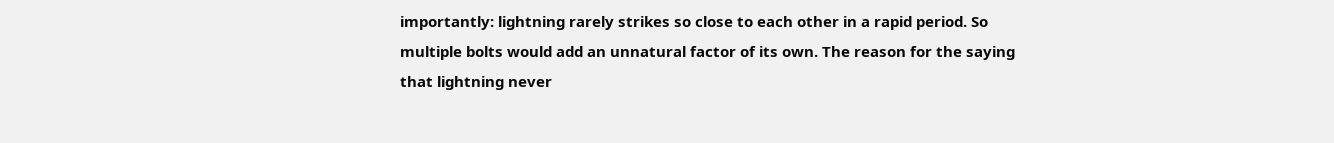importantly: lightning rarely strikes so close to each other in a rapid period. So multiple bolts would add an unnatural factor of its own. The reason for the saying that lightning never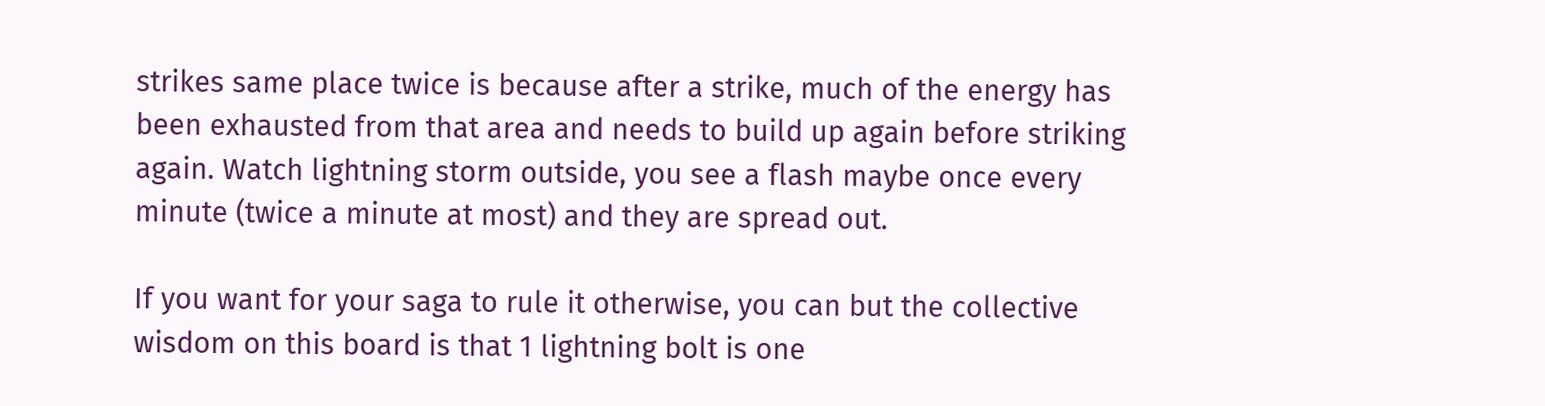strikes same place twice is because after a strike, much of the energy has been exhausted from that area and needs to build up again before striking again. Watch lightning storm outside, you see a flash maybe once every minute (twice a minute at most) and they are spread out.

If you want for your saga to rule it otherwise, you can but the collective wisdom on this board is that 1 lightning bolt is one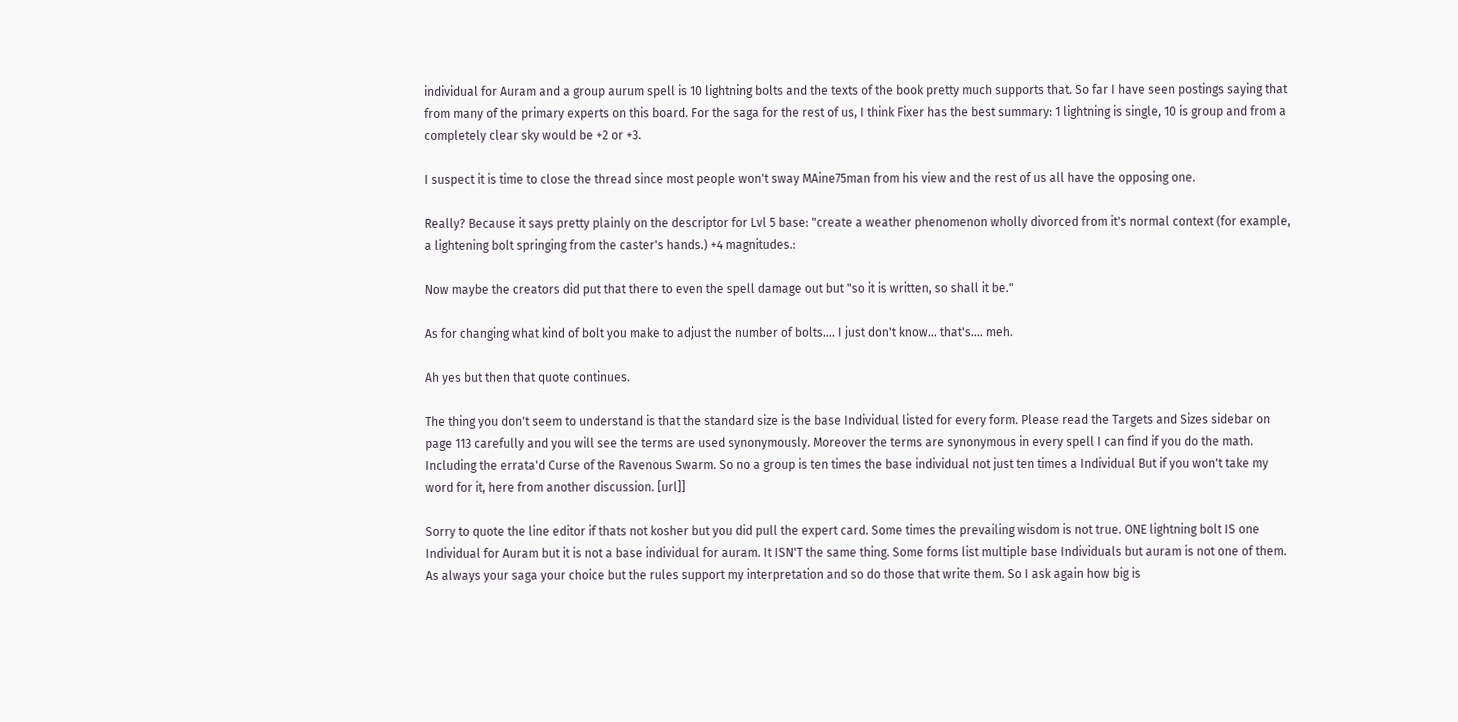individual for Auram and a group aurum spell is 10 lightning bolts and the texts of the book pretty much supports that. So far I have seen postings saying that from many of the primary experts on this board. For the saga for the rest of us, I think Fixer has the best summary: 1 lightning is single, 10 is group and from a completely clear sky would be +2 or +3.

I suspect it is time to close the thread since most people won't sway MAine75man from his view and the rest of us all have the opposing one.

Really? Because it says pretty plainly on the descriptor for Lvl 5 base: "create a weather phenomenon wholly divorced from it's normal context (for example, a lightening bolt springing from the caster's hands.) +4 magnitudes.:

Now maybe the creators did put that there to even the spell damage out but "so it is written, so shall it be."

As for changing what kind of bolt you make to adjust the number of bolts.... I just don't know... that's.... meh.

Ah yes but then that quote continues.

The thing you don't seem to understand is that the standard size is the base Individual listed for every form. Please read the Targets and Sizes sidebar on page 113 carefully and you will see the terms are used synonymously. Moreover the terms are synonymous in every spell I can find if you do the math. Including the errata'd Curse of the Ravenous Swarm. So no a group is ten times the base individual not just ten times a Individual But if you won't take my word for it, here from another discussion. [url]]

Sorry to quote the line editor if thats not kosher but you did pull the expert card. Some times the prevailing wisdom is not true. ONE lightning bolt IS one Individual for Auram but it is not a base individual for auram. It ISN'T the same thing. Some forms list multiple base Individuals but auram is not one of them. As always your saga your choice but the rules support my interpretation and so do those that write them. So I ask again how big is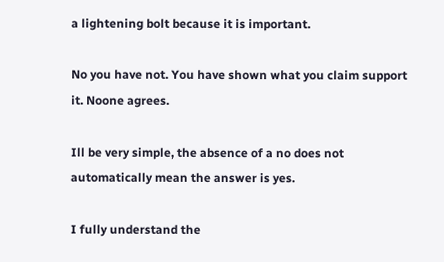a lightening bolt because it is important.

No you have not. You have shown what you claim support it. Noone agrees.

Ill be very simple, the absence of a no does not automatically mean the answer is yes.

I fully understand the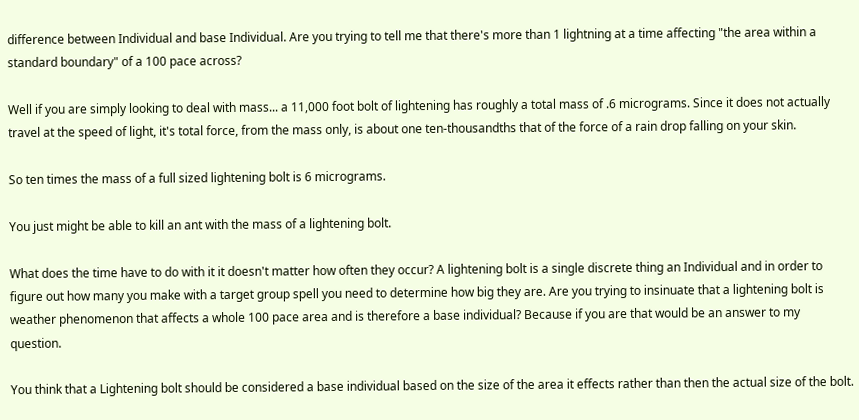difference between Individual and base Individual. Are you trying to tell me that there's more than 1 lightning at a time affecting "the area within a standard boundary" of a 100 pace across?

Well if you are simply looking to deal with mass... a 11,000 foot bolt of lightening has roughly a total mass of .6 micrograms. Since it does not actually travel at the speed of light, it's total force, from the mass only, is about one ten-thousandths that of the force of a rain drop falling on your skin.

So ten times the mass of a full sized lightening bolt is 6 micrograms.

You just might be able to kill an ant with the mass of a lightening bolt.

What does the time have to do with it it doesn't matter how often they occur? A lightening bolt is a single discrete thing an Individual and in order to figure out how many you make with a target group spell you need to determine how big they are. Are you trying to insinuate that a lightening bolt is weather phenomenon that affects a whole 100 pace area and is therefore a base individual? Because if you are that would be an answer to my question.

You think that a Lightening bolt should be considered a base individual based on the size of the area it effects rather than then the actual size of the bolt.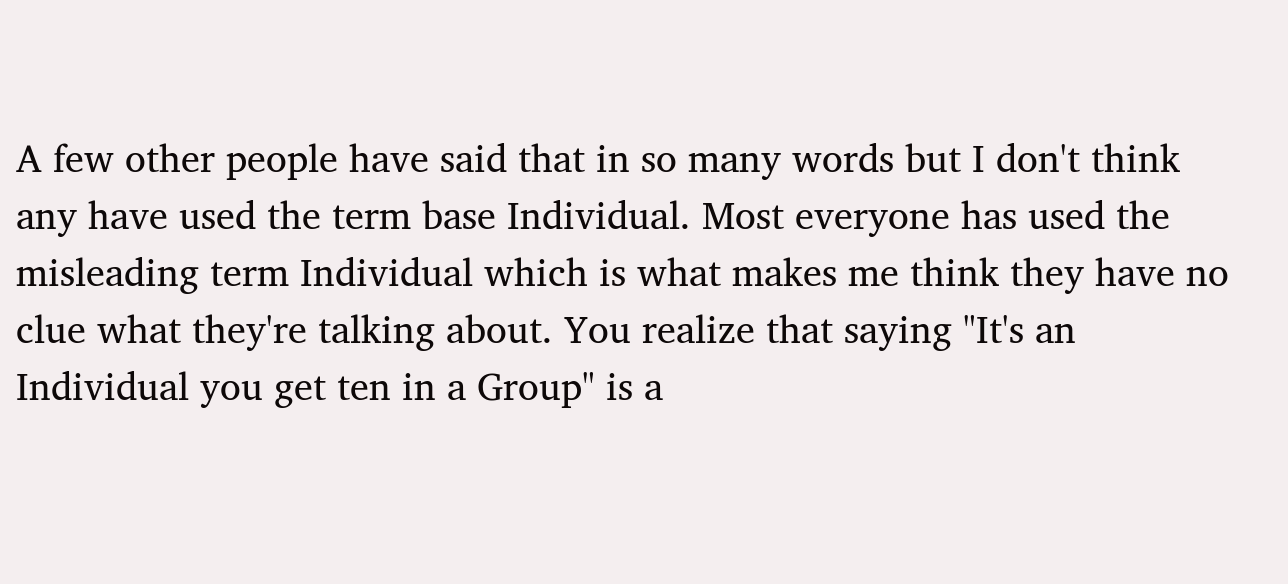A few other people have said that in so many words but I don't think any have used the term base Individual. Most everyone has used the misleading term Individual which is what makes me think they have no clue what they're talking about. You realize that saying "It's an Individual you get ten in a Group" is a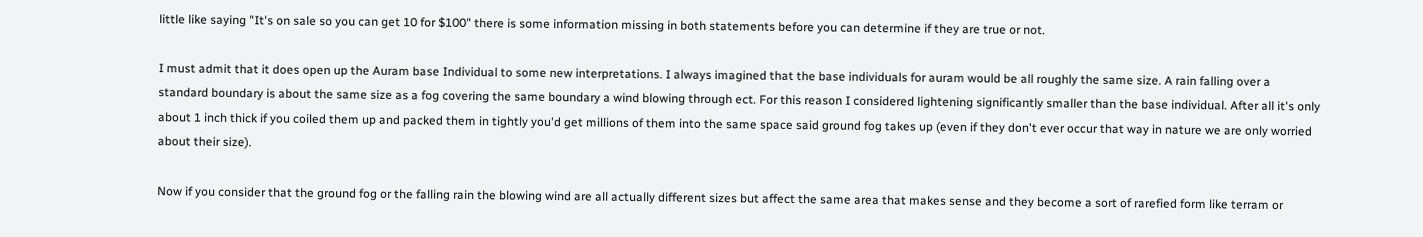little like saying "It's on sale so you can get 10 for $100" there is some information missing in both statements before you can determine if they are true or not.

I must admit that it does open up the Auram base Individual to some new interpretations. I always imagined that the base individuals for auram would be all roughly the same size. A rain falling over a standard boundary is about the same size as a fog covering the same boundary a wind blowing through ect. For this reason I considered lightening significantly smaller than the base individual. After all it's only about 1 inch thick if you coiled them up and packed them in tightly you'd get millions of them into the same space said ground fog takes up (even if they don't ever occur that way in nature we are only worried about their size).

Now if you consider that the ground fog or the falling rain the blowing wind are all actually different sizes but affect the same area that makes sense and they become a sort of rarefied form like terram or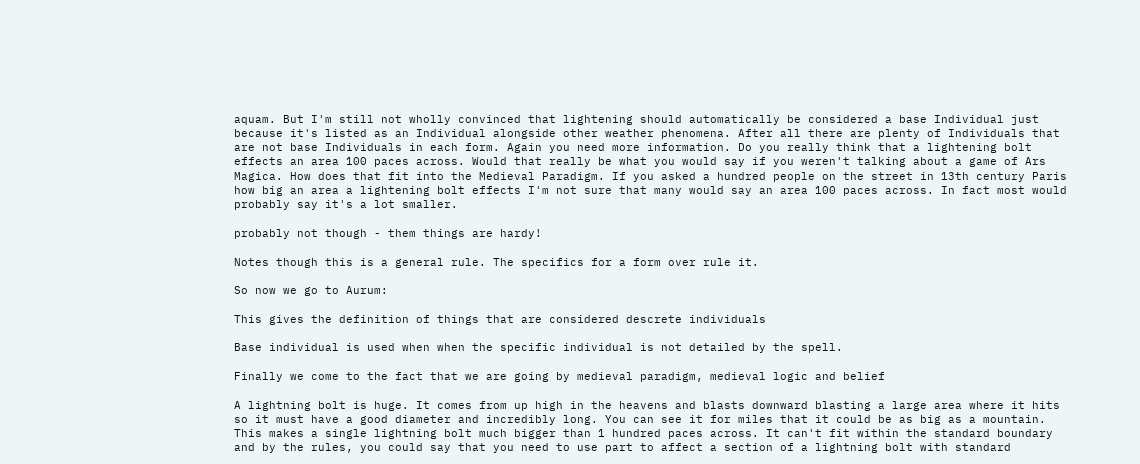aquam. But I'm still not wholly convinced that lightening should automatically be considered a base Individual just because it's listed as an Individual alongside other weather phenomena. After all there are plenty of Individuals that are not base Individuals in each form. Again you need more information. Do you really think that a lightening bolt effects an area 100 paces across. Would that really be what you would say if you weren't talking about a game of Ars Magica. How does that fit into the Medieval Paradigm. If you asked a hundred people on the street in 13th century Paris how big an area a lightening bolt effects I'm not sure that many would say an area 100 paces across. In fact most would probably say it's a lot smaller.

probably not though - them things are hardy!

Notes though this is a general rule. The specifics for a form over rule it.

So now we go to Aurum:

This gives the definition of things that are considered descrete individuals

Base individual is used when when the specific individual is not detailed by the spell.

Finally we come to the fact that we are going by medieval paradigm, medieval logic and belief

A lightning bolt is huge. It comes from up high in the heavens and blasts downward blasting a large area where it hits so it must have a good diameter and incredibly long. You can see it for miles that it could be as big as a mountain. This makes a single lightning bolt much bigger than 1 hundred paces across. It can't fit within the standard boundary and by the rules, you could say that you need to use part to affect a section of a lightning bolt with standard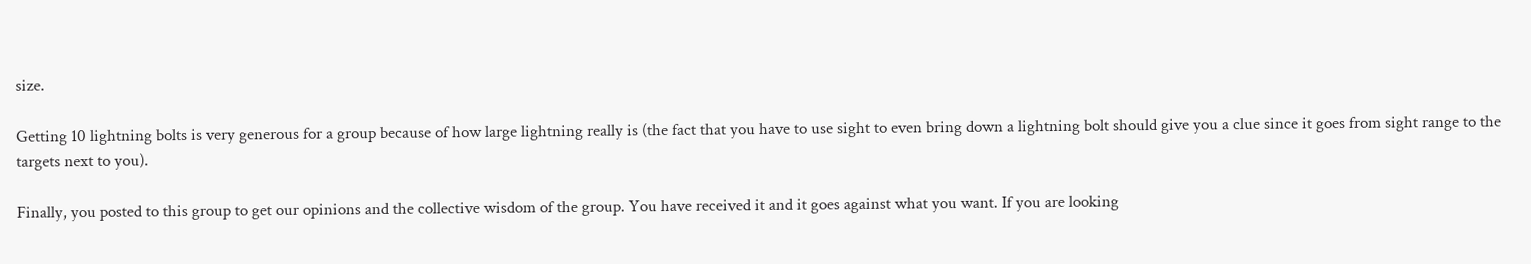size.

Getting 10 lightning bolts is very generous for a group because of how large lightning really is (the fact that you have to use sight to even bring down a lightning bolt should give you a clue since it goes from sight range to the targets next to you).

Finally, you posted to this group to get our opinions and the collective wisdom of the group. You have received it and it goes against what you want. If you are looking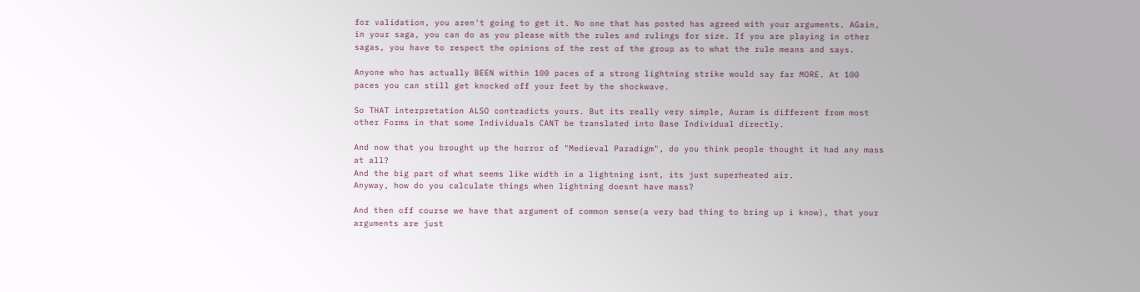for validation, you aren't going to get it. No one that has posted has agreed with your arguments. AGain, in your saga, you can do as you please with the rules and rulings for size. If you are playing in other sagas, you have to respect the opinions of the rest of the group as to what the rule means and says.

Anyone who has actually BEEN within 100 paces of a strong lightning strike would say far MORE. At 100 paces you can still get knocked off your feet by the shockwave.

So THAT interpretation ALSO contradicts yours. But its really very simple, Auram is different from most other Forms in that some Individuals CANT be translated into Base Individual directly.

And now that you brought up the horror of "Medieval Paradigm", do you think people thought it had any mass at all?
And the big part of what seems like width in a lightning isnt, its just superheated air.
Anyway, how do you calculate things when lightning doesnt have mass?

And then off course we have that argument of common sense(a very bad thing to bring up i know), that your arguments are just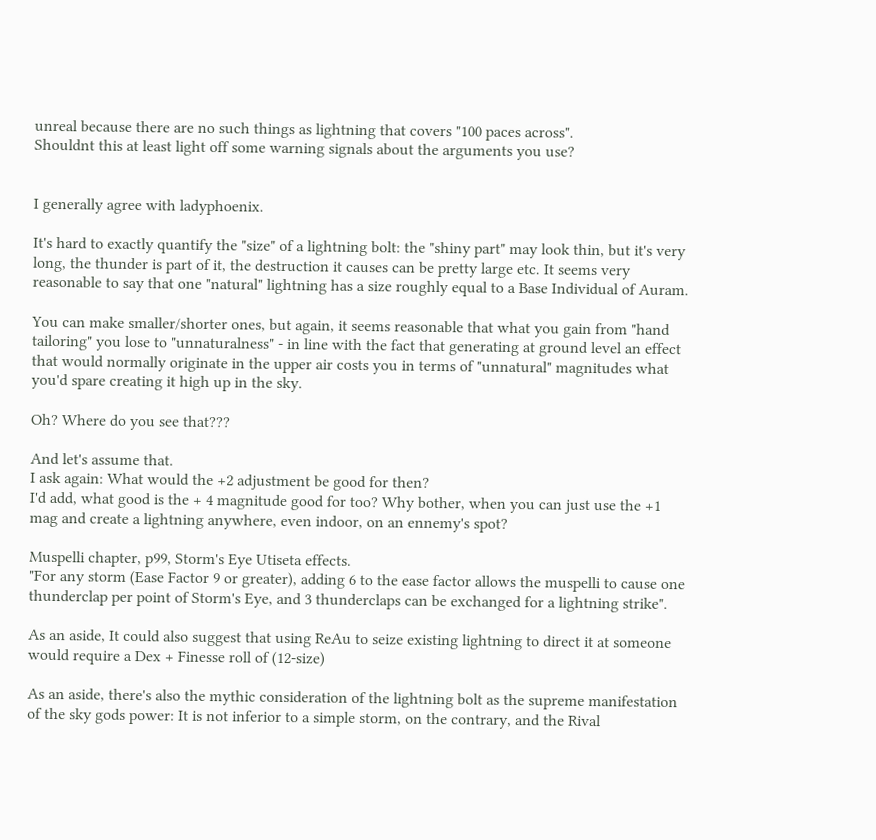unreal because there are no such things as lightning that covers "100 paces across".
Shouldnt this at least light off some warning signals about the arguments you use?


I generally agree with ladyphoenix.

It's hard to exactly quantify the "size" of a lightning bolt: the "shiny part" may look thin, but it's very long, the thunder is part of it, the destruction it causes can be pretty large etc. It seems very reasonable to say that one "natural" lightning has a size roughly equal to a Base Individual of Auram.

You can make smaller/shorter ones, but again, it seems reasonable that what you gain from "hand tailoring" you lose to "unnaturalness" - in line with the fact that generating at ground level an effect that would normally originate in the upper air costs you in terms of "unnatural" magnitudes what you'd spare creating it high up in the sky.

Oh? Where do you see that???

And let's assume that.
I ask again: What would the +2 adjustment be good for then?
I'd add, what good is the + 4 magnitude good for too? Why bother, when you can just use the +1 mag and create a lightning anywhere, even indoor, on an ennemy's spot?

Muspelli chapter, p99, Storm's Eye Utiseta effects.
"For any storm (Ease Factor 9 or greater), adding 6 to the ease factor allows the muspelli to cause one thunderclap per point of Storm's Eye, and 3 thunderclaps can be exchanged for a lightning strike".

As an aside, It could also suggest that using ReAu to seize existing lightning to direct it at someone would require a Dex + Finesse roll of (12-size)

As an aside, there's also the mythic consideration of the lightning bolt as the supreme manifestation of the sky gods power: It is not inferior to a simple storm, on the contrary, and the Rival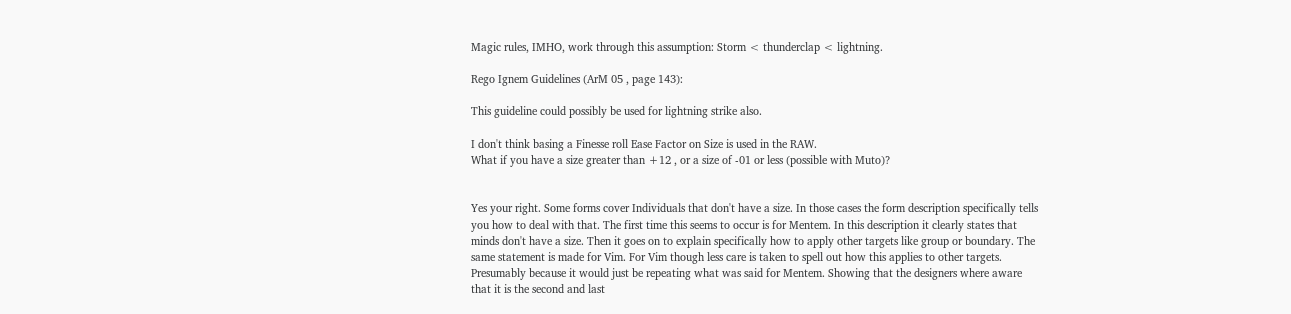Magic rules, IMHO, work through this assumption: Storm < thunderclap < lightning.

Rego Ignem Guidelines (ArM 05 , page 143):

This guideline could possibly be used for lightning strike also.

I don't think basing a Finesse roll Ease Factor on Size is used in the RAW.
What if you have a size greater than +12 , or a size of -01 or less (possible with Muto)?


Yes your right. Some forms cover Individuals that don't have a size. In those cases the form description specifically tells you how to deal with that. The first time this seems to occur is for Mentem. In this description it clearly states that minds don't have a size. Then it goes on to explain specifically how to apply other targets like group or boundary. The same statement is made for Vim. For Vim though less care is taken to spell out how this applies to other targets. Presumably because it would just be repeating what was said for Mentem. Showing that the designers where aware that it is the second and last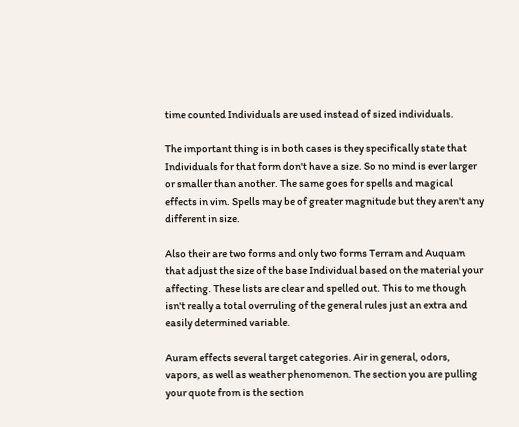time counted Individuals are used instead of sized individuals.

The important thing is in both cases is they specifically state that Individuals for that form don't have a size. So no mind is ever larger or smaller than another. The same goes for spells and magical effects in vim. Spells may be of greater magnitude but they aren't any different in size.

Also their are two forms and only two forms Terram and Auquam that adjust the size of the base Individual based on the material your affecting. These lists are clear and spelled out. This to me though isn't really a total overruling of the general rules just an extra and easily determined variable.

Auram effects several target categories. Air in general, odors, vapors, as well as weather phenomenon. The section you are pulling your quote from is the section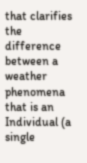that clarifies the difference between a weather phenomena that is an Individual (a single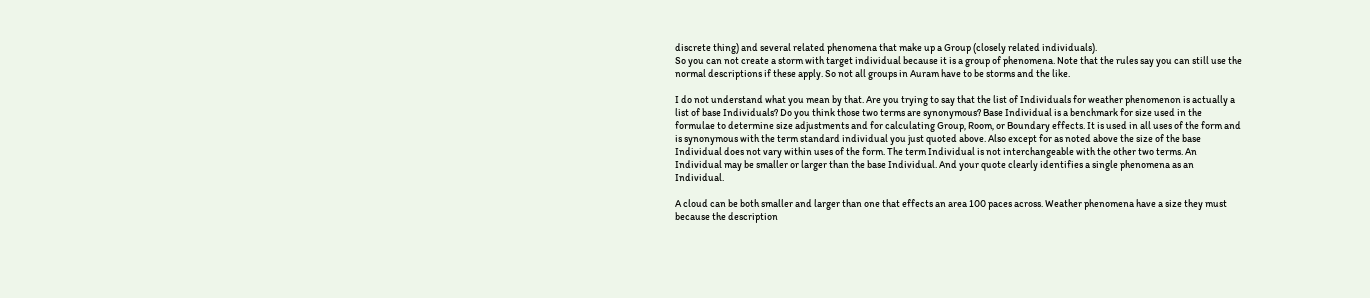discrete thing) and several related phenomena that make up a Group (closely related individuals).
So you can not create a storm with target individual because it is a group of phenomena. Note that the rules say you can still use the normal descriptions if these apply. So not all groups in Auram have to be storms and the like.

I do not understand what you mean by that. Are you trying to say that the list of Individuals for weather phenomenon is actually a list of base Individuals? Do you think those two terms are synonymous? Base Individual is a benchmark for size used in the formulae to determine size adjustments and for calculating Group, Room, or Boundary effects. It is used in all uses of the form and is synonymous with the term standard individual you just quoted above. Also except for as noted above the size of the base Individual does not vary within uses of the form. The term Individual is not interchangeable with the other two terms. An Individual may be smaller or larger than the base Individual. And your quote clearly identifies a single phenomena as an Individual.

A cloud can be both smaller and larger than one that effects an area 100 paces across. Weather phenomena have a size they must because the description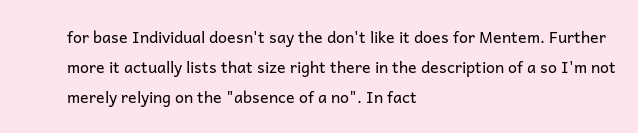for base Individual doesn't say the don't like it does for Mentem. Further more it actually lists that size right there in the description of a so I'm not merely relying on the "absence of a no". In fact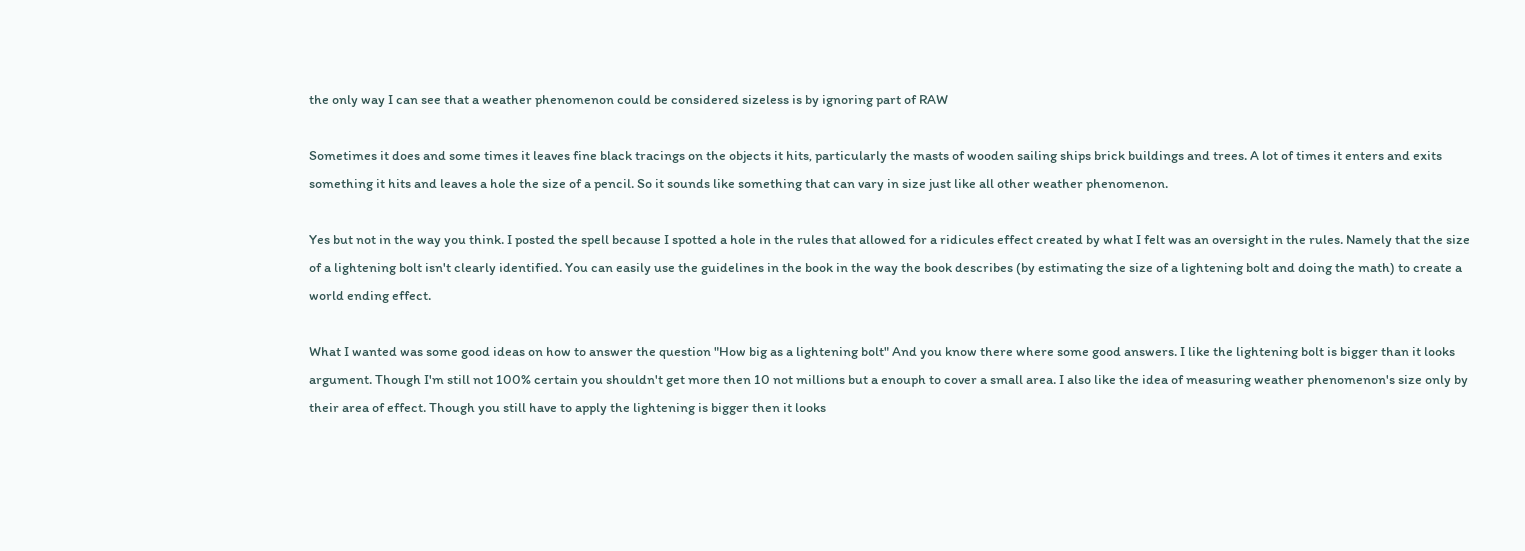the only way I can see that a weather phenomenon could be considered sizeless is by ignoring part of RAW

Sometimes it does and some times it leaves fine black tracings on the objects it hits, particularly the masts of wooden sailing ships brick buildings and trees. A lot of times it enters and exits something it hits and leaves a hole the size of a pencil. So it sounds like something that can vary in size just like all other weather phenomenon.

Yes but not in the way you think. I posted the spell because I spotted a hole in the rules that allowed for a ridicules effect created by what I felt was an oversight in the rules. Namely that the size of a lightening bolt isn't clearly identified. You can easily use the guidelines in the book in the way the book describes (by estimating the size of a lightening bolt and doing the math) to create a world ending effect.

What I wanted was some good ideas on how to answer the question "How big as a lightening bolt" And you know there where some good answers. I like the lightening bolt is bigger than it looks argument. Though I'm still not 100% certain you shouldn't get more then 10 not millions but a enouph to cover a small area. I also like the idea of measuring weather phenomenon's size only by their area of effect. Though you still have to apply the lightening is bigger then it looks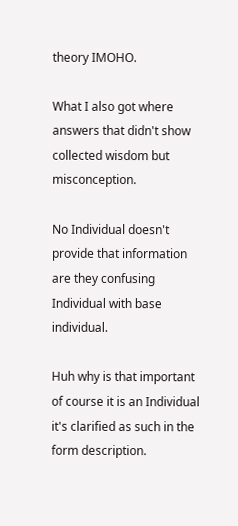theory IMOHO.

What I also got where answers that didn't show collected wisdom but misconception.

No Individual doesn't provide that information are they confusing Individual with base individual.

Huh why is that important of course it is an Individual it's clarified as such in the form description.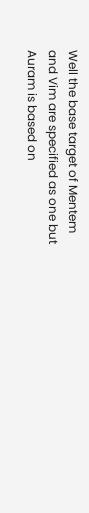Well the base target of Mentem and Vim are specified as one but Auram is based on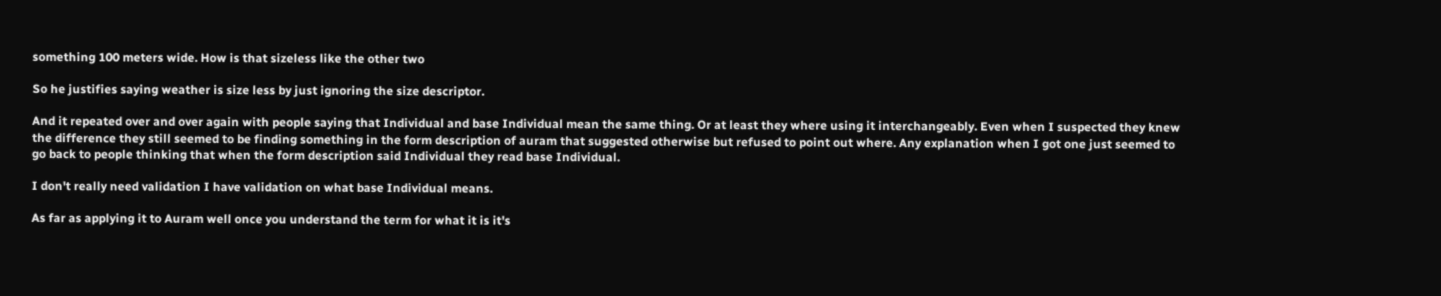something 100 meters wide. How is that sizeless like the other two

So he justifies saying weather is size less by just ignoring the size descriptor.

And it repeated over and over again with people saying that Individual and base Individual mean the same thing. Or at least they where using it interchangeably. Even when I suspected they knew the difference they still seemed to be finding something in the form description of auram that suggested otherwise but refused to point out where. Any explanation when I got one just seemed to go back to people thinking that when the form description said Individual they read base Individual.

I don't really need validation I have validation on what base Individual means.

As far as applying it to Auram well once you understand the term for what it is it's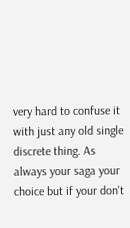very hard to confuse it with just any old single discrete thing. As always your saga your choice but if your don't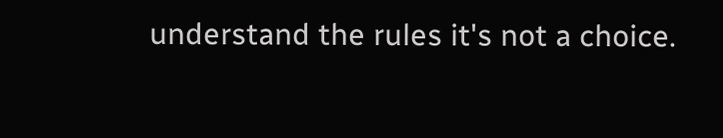understand the rules it's not a choice.